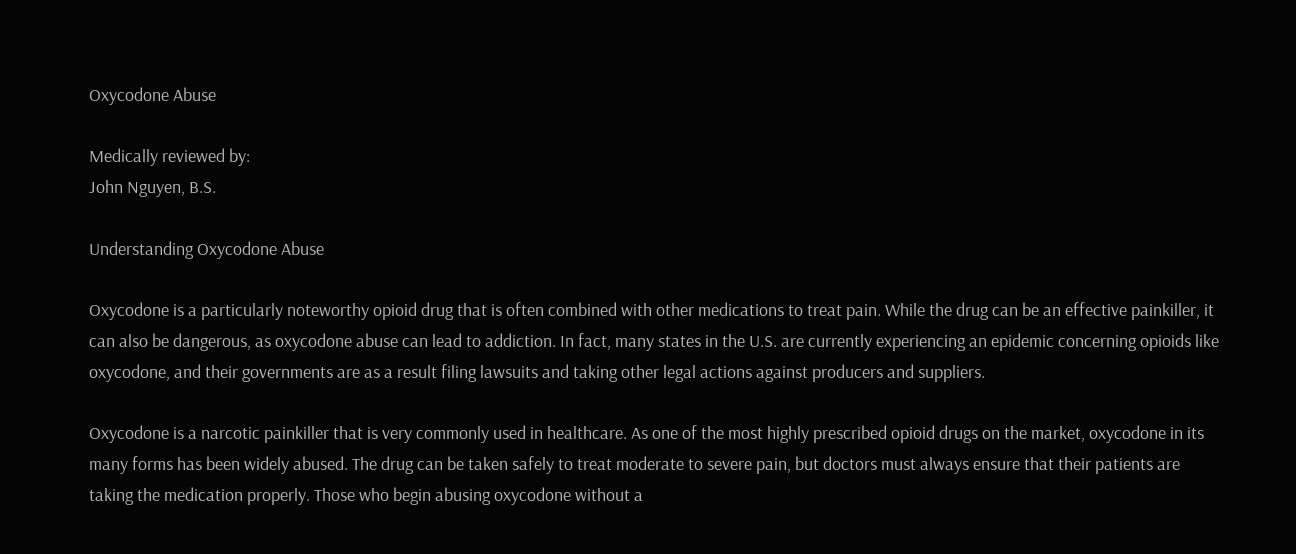Oxycodone Abuse

Medically reviewed by:
John Nguyen, B.S.

Understanding Oxycodone Abuse

Oxycodone is a particularly noteworthy opioid drug that is often combined with other medications to treat pain. While the drug can be an effective painkiller, it can also be dangerous, as oxycodone abuse can lead to addiction. In fact, many states in the U.S. are currently experiencing an epidemic concerning opioids like oxycodone, and their governments are as a result filing lawsuits and taking other legal actions against producers and suppliers.

Oxycodone is a narcotic painkiller that is very commonly used in healthcare. As one of the most highly prescribed opioid drugs on the market, oxycodone in its many forms has been widely abused. The drug can be taken safely to treat moderate to severe pain, but doctors must always ensure that their patients are taking the medication properly. Those who begin abusing oxycodone without a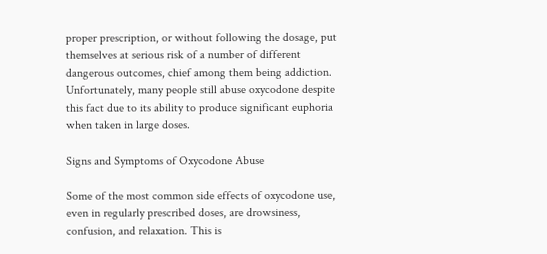proper prescription, or without following the dosage, put themselves at serious risk of a number of different dangerous outcomes, chief among them being addiction. Unfortunately, many people still abuse oxycodone despite this fact due to its ability to produce significant euphoria when taken in large doses.

Signs and Symptoms of Oxycodone Abuse

Some of the most common side effects of oxycodone use, even in regularly prescribed doses, are drowsiness, confusion, and relaxation. This is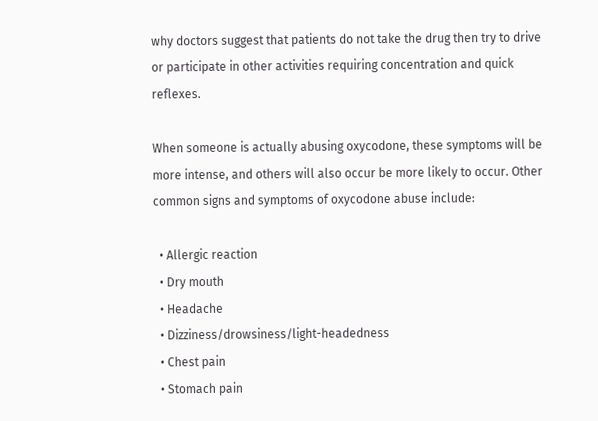why doctors suggest that patients do not take the drug then try to drive or participate in other activities requiring concentration and quick reflexes.

When someone is actually abusing oxycodone, these symptoms will be more intense, and others will also occur be more likely to occur. Other common signs and symptoms of oxycodone abuse include:

  • Allergic reaction
  • Dry mouth
  • Headache
  • Dizziness/drowsiness/light-headedness
  • Chest pain
  • Stomach pain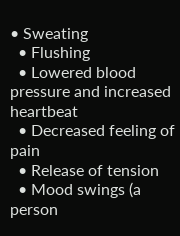• Sweating
  • Flushing
  • Lowered blood pressure and increased heartbeat
  • Decreased feeling of pain
  • Release of tension
  • Mood swings (a person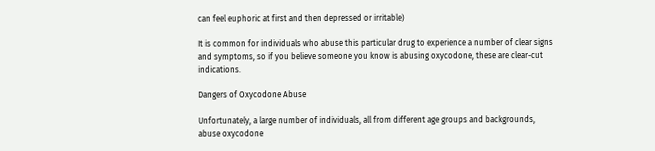can feel euphoric at first and then depressed or irritable)

It is common for individuals who abuse this particular drug to experience a number of clear signs and symptoms, so if you believe someone you know is abusing oxycodone, these are clear-cut indications.

Dangers of Oxycodone Abuse

Unfortunately, a large number of individuals, all from different age groups and backgrounds, abuse oxycodone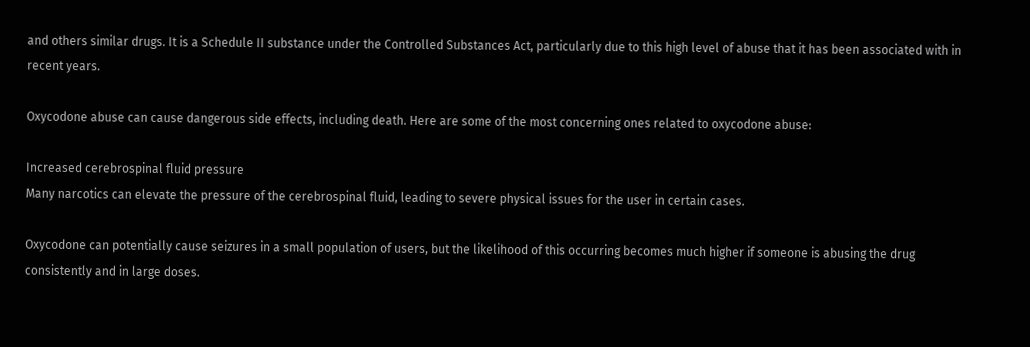and others similar drugs. It is a Schedule II substance under the Controlled Substances Act, particularly due to this high level of abuse that it has been associated with in recent years.

Oxycodone abuse can cause dangerous side effects, including death. Here are some of the most concerning ones related to oxycodone abuse:

Increased cerebrospinal fluid pressure
Many narcotics can elevate the pressure of the cerebrospinal fluid, leading to severe physical issues for the user in certain cases.

Oxycodone can potentially cause seizures in a small population of users, but the likelihood of this occurring becomes much higher if someone is abusing the drug consistently and in large doses.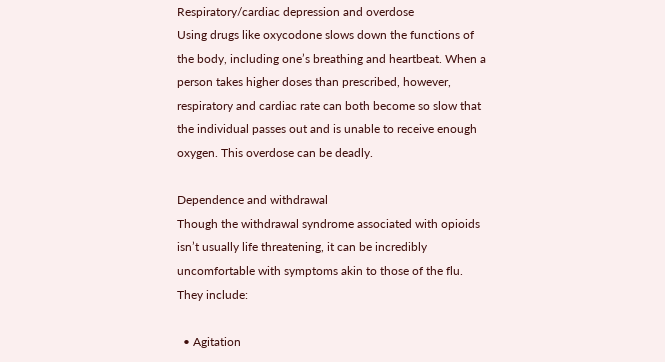Respiratory/cardiac depression and overdose
Using drugs like oxycodone slows down the functions of the body, including one’s breathing and heartbeat. When a person takes higher doses than prescribed, however, respiratory and cardiac rate can both become so slow that the individual passes out and is unable to receive enough oxygen. This overdose can be deadly.

Dependence and withdrawal
Though the withdrawal syndrome associated with opioids isn’t usually life threatening, it can be incredibly uncomfortable with symptoms akin to those of the flu. They include:

  • Agitation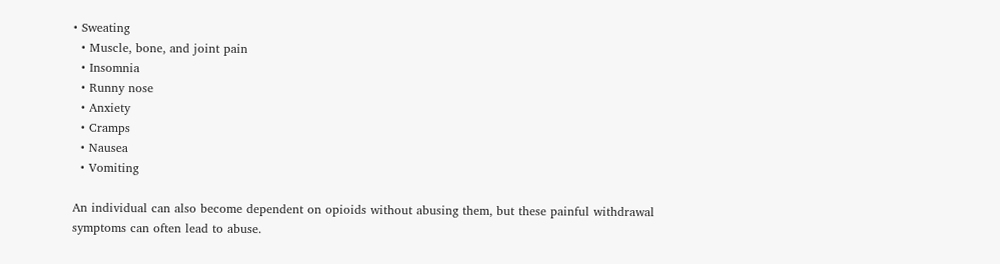• Sweating
  • Muscle, bone, and joint pain
  • Insomnia
  • Runny nose
  • Anxiety
  • Cramps
  • Nausea
  • Vomiting

An individual can also become dependent on opioids without abusing them, but these painful withdrawal symptoms can often lead to abuse.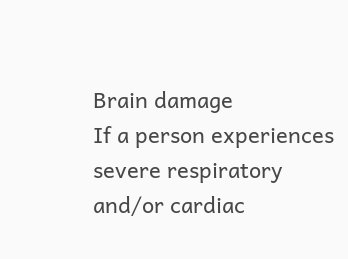Brain damage
If a person experiences severe respiratory and/or cardiac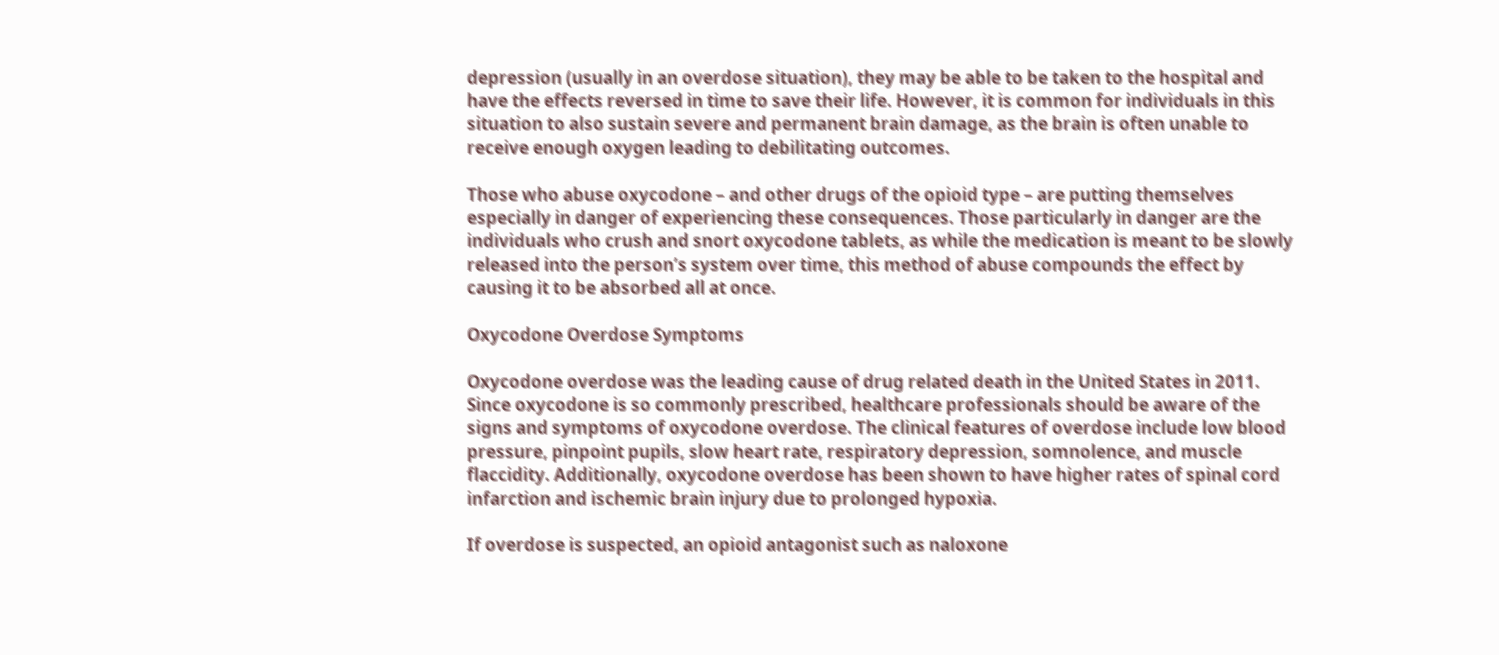depression (usually in an overdose situation), they may be able to be taken to the hospital and have the effects reversed in time to save their life. However, it is common for individuals in this situation to also sustain severe and permanent brain damage, as the brain is often unable to receive enough oxygen leading to debilitating outcomes.

Those who abuse oxycodone – and other drugs of the opioid type – are putting themselves especially in danger of experiencing these consequences. Those particularly in danger are the individuals who crush and snort oxycodone tablets, as while the medication is meant to be slowly released into the person’s system over time, this method of abuse compounds the effect by causing it to be absorbed all at once.

Oxycodone Overdose Symptoms

Oxycodone overdose was the leading cause of drug related death in the United States in 2011. Since oxycodone is so commonly prescribed, healthcare professionals should be aware of the signs and symptoms of oxycodone overdose. The clinical features of overdose include low blood pressure, pinpoint pupils, slow heart rate, respiratory depression, somnolence, and muscle flaccidity. Additionally, oxycodone overdose has been shown to have higher rates of spinal cord infarction and ischemic brain injury due to prolonged hypoxia.

If overdose is suspected, an opioid antagonist such as naloxone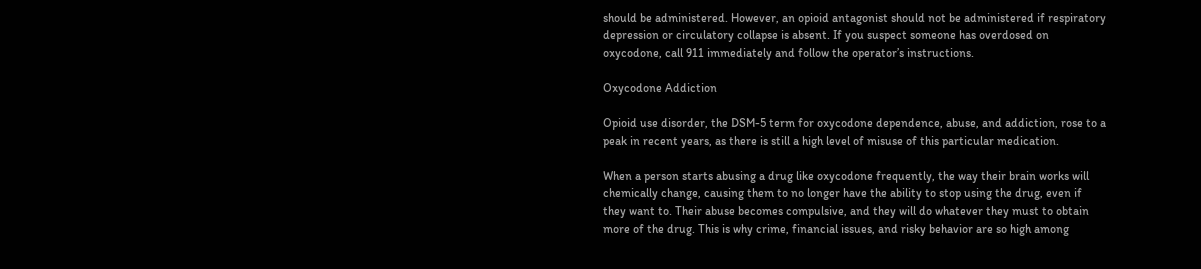should be administered. However, an opioid antagonist should not be administered if respiratory depression or circulatory collapse is absent. If you suspect someone has overdosed on oxycodone, call 911 immediately and follow the operator’s instructions.

Oxycodone Addiction

Opioid use disorder, the DSM-5 term for oxycodone dependence, abuse, and addiction, rose to a peak in recent years, as there is still a high level of misuse of this particular medication.

When a person starts abusing a drug like oxycodone frequently, the way their brain works will chemically change, causing them to no longer have the ability to stop using the drug, even if they want to. Their abuse becomes compulsive, and they will do whatever they must to obtain more of the drug. This is why crime, financial issues, and risky behavior are so high among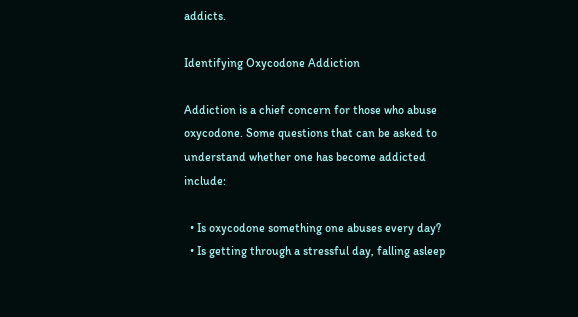addicts.

Identifying Oxycodone Addiction

Addiction is a chief concern for those who abuse oxycodone. Some questions that can be asked to understand whether one has become addicted include:

  • Is oxycodone something one abuses every day?
  • Is getting through a stressful day, falling asleep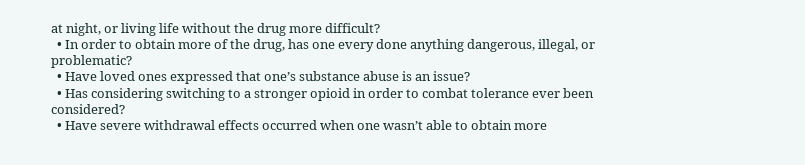at night, or living life without the drug more difficult?
  • In order to obtain more of the drug, has one every done anything dangerous, illegal, or problematic?
  • Have loved ones expressed that one’s substance abuse is an issue?
  • Has considering switching to a stronger opioid in order to combat tolerance ever been considered?
  • Have severe withdrawal effects occurred when one wasn’t able to obtain more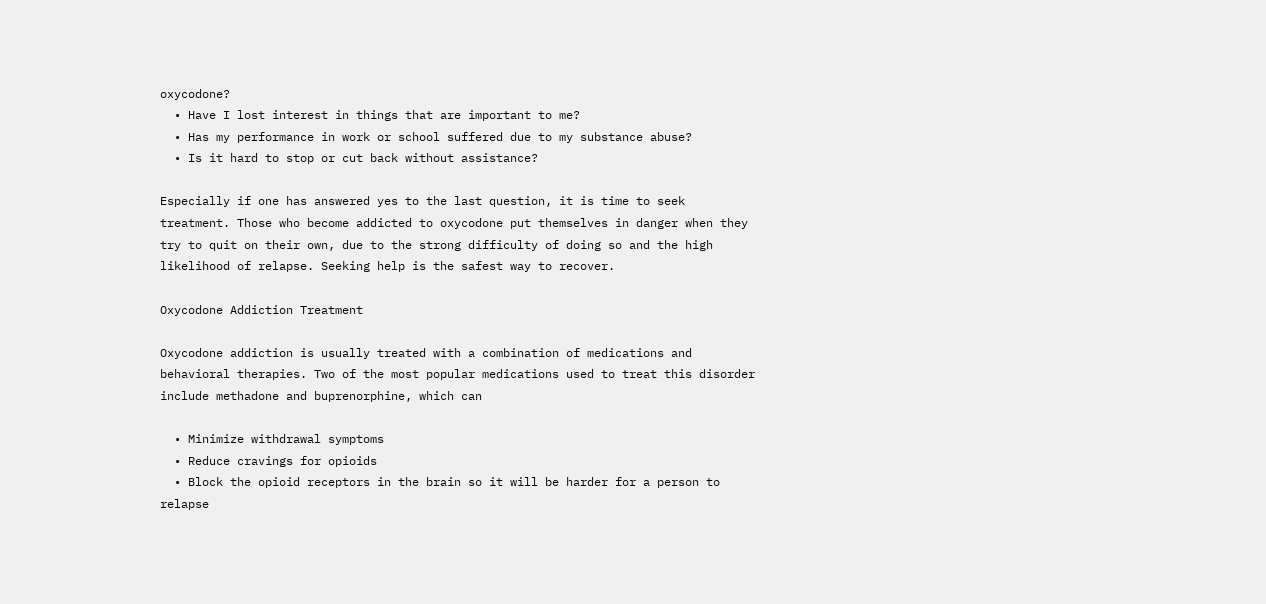oxycodone?
  • Have I lost interest in things that are important to me?
  • Has my performance in work or school suffered due to my substance abuse?
  • Is it hard to stop or cut back without assistance?

Especially if one has answered yes to the last question, it is time to seek treatment. Those who become addicted to oxycodone put themselves in danger when they try to quit on their own, due to the strong difficulty of doing so and the high likelihood of relapse. Seeking help is the safest way to recover.

Oxycodone Addiction Treatment

Oxycodone addiction is usually treated with a combination of medications and behavioral therapies. Two of the most popular medications used to treat this disorder include methadone and buprenorphine, which can

  • Minimize withdrawal symptoms
  • Reduce cravings for opioids
  • Block the opioid receptors in the brain so it will be harder for a person to relapse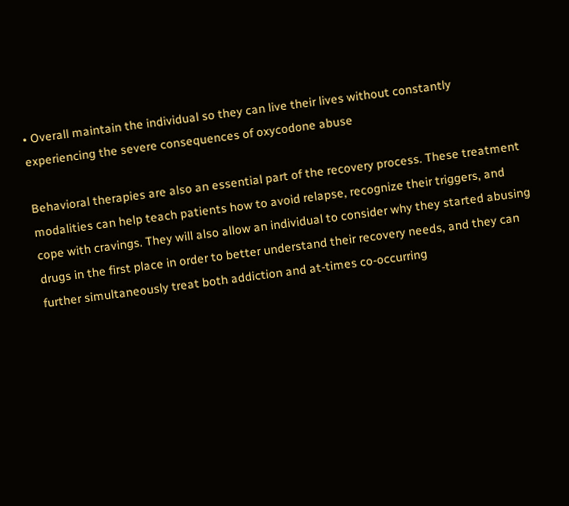• Overall maintain the individual so they can live their lives without constantly experiencing the severe consequences of oxycodone abuse

Behavioral therapies are also an essential part of the recovery process. These treatment modalities can help teach patients how to avoid relapse, recognize their triggers, and cope with cravings. They will also allow an individual to consider why they started abusing drugs in the first place in order to better understand their recovery needs, and they can further simultaneously treat both addiction and at-times co-occurring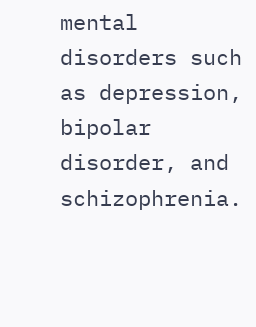mental disorders such as depression, bipolar disorder, and schizophrenia.